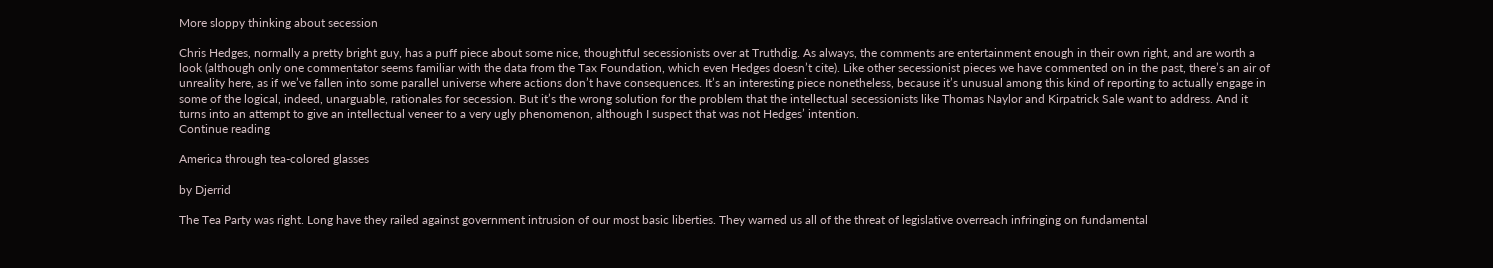More sloppy thinking about secession

Chris Hedges, normally a pretty bright guy, has a puff piece about some nice, thoughtful secessionists over at Truthdig. As always, the comments are entertainment enough in their own right, and are worth a look (although only one commentator seems familiar with the data from the Tax Foundation, which even Hedges doesn’t cite). Like other secessionist pieces we have commented on in the past, there’s an air of unreality here, as if we’ve fallen into some parallel universe where actions don’t have consequences. It’s an interesting piece nonetheless, because it’s unusual among this kind of reporting to actually engage in some of the logical, indeed, unarguable, rationales for secession. But it’s the wrong solution for the problem that the intellectual secessionists like Thomas Naylor and Kirpatrick Sale want to address. And it turns into an attempt to give an intellectual veneer to a very ugly phenomenon, although I suspect that was not Hedges’ intention.
Continue reading

America through tea-colored glasses

by Djerrid

The Tea Party was right. Long have they railed against government intrusion of our most basic liberties. They warned us all of the threat of legislative overreach infringing on fundamental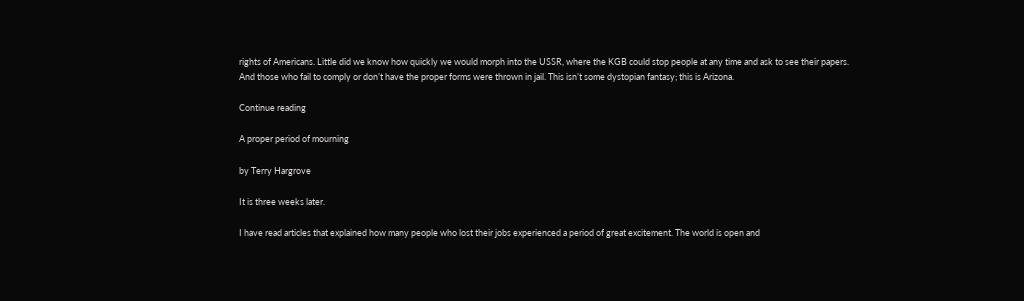rights of Americans. Little did we know how quickly we would morph into the USSR, where the KGB could stop people at any time and ask to see their papers. And those who fail to comply or don’t have the proper forms were thrown in jail. This isn’t some dystopian fantasy; this is Arizona.

Continue reading

A proper period of mourning

by Terry Hargrove

It is three weeks later.

I have read articles that explained how many people who lost their jobs experienced a period of great excitement. The world is open and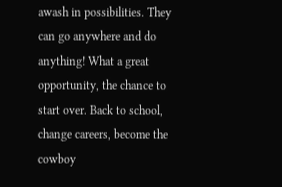awash in possibilities. They can go anywhere and do anything! What a great opportunity, the chance to start over. Back to school, change careers, become the cowboy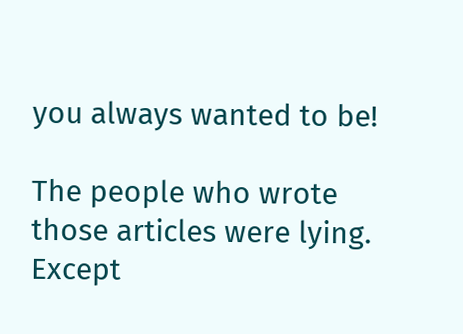you always wanted to be!

The people who wrote those articles were lying. Except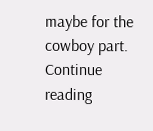maybe for the cowboy part. Continue reading